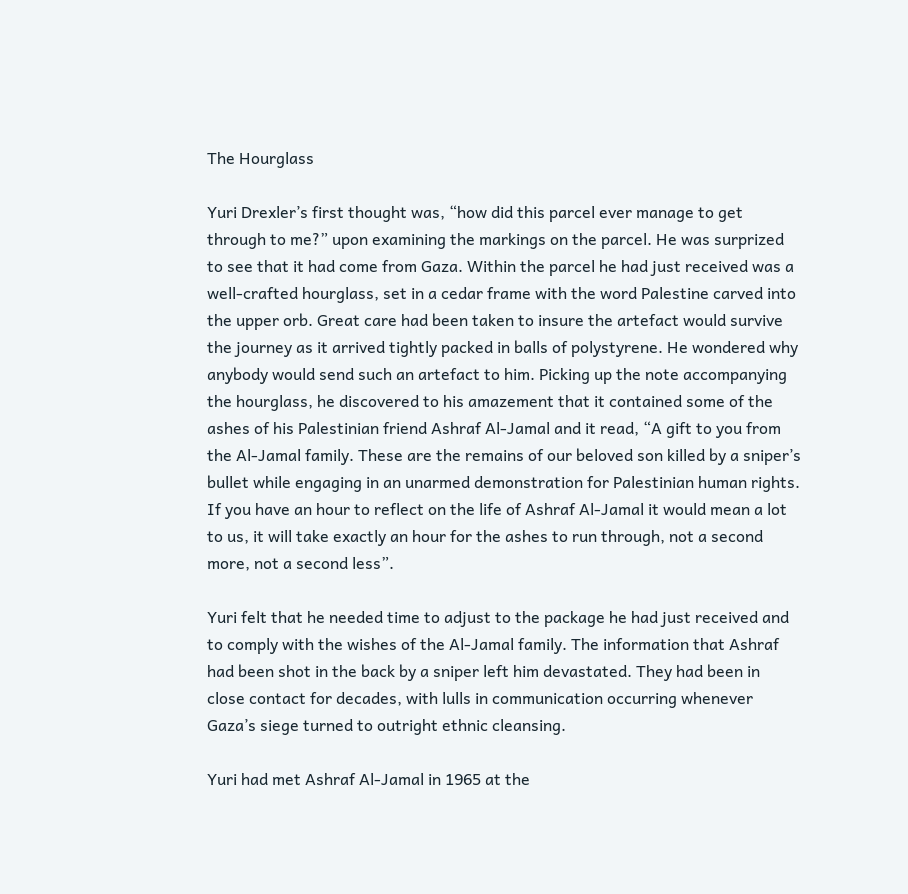The Hourglass

Yuri Drexler’s first thought was, “how did this parcel ever manage to get through to me?” upon examining the markings on the parcel. He was surprized to see that it had come from Gaza. Within the parcel he had just received was a well-crafted hourglass, set in a cedar frame with the word Palestine carved into the upper orb. Great care had been taken to insure the artefact would survive the journey as it arrived tightly packed in balls of polystyrene. He wondered why anybody would send such an artefact to him. Picking up the note accompanying the hourglass, he discovered to his amazement that it contained some of the ashes of his Palestinian friend Ashraf Al-Jamal and it read, “A gift to you from the Al-Jamal family. These are the remains of our beloved son killed by a sniper’s bullet while engaging in an unarmed demonstration for Palestinian human rights. If you have an hour to reflect on the life of Ashraf Al-Jamal it would mean a lot to us, it will take exactly an hour for the ashes to run through, not a second more, not a second less”.

Yuri felt that he needed time to adjust to the package he had just received and to comply with the wishes of the Al-Jamal family. The information that Ashraf had been shot in the back by a sniper left him devastated. They had been in close contact for decades, with lulls in communication occurring whenever Gaza’s siege turned to outright ethnic cleansing.

Yuri had met Ashraf Al-Jamal in 1965 at the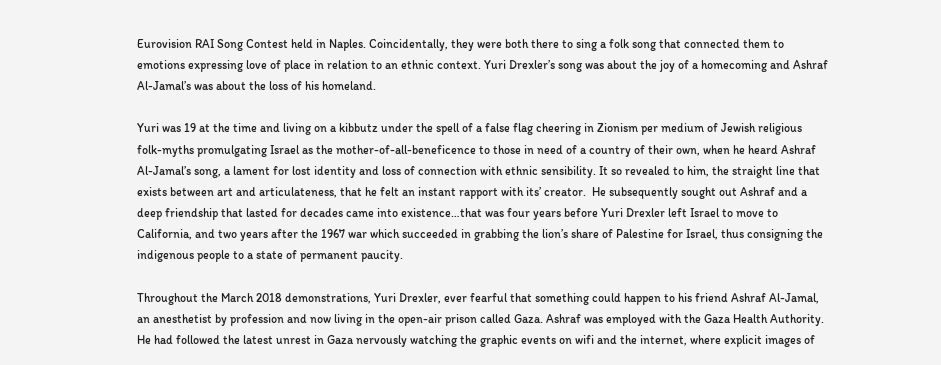Eurovision RAI Song Contest held in Naples. Coincidentally, they were both there to sing a folk song that connected them to emotions expressing love of place in relation to an ethnic context. Yuri Drexler’s song was about the joy of a homecoming and Ashraf Al-Jamal’s was about the loss of his homeland.

Yuri was 19 at the time and living on a kibbutz under the spell of a false flag cheering in Zionism per medium of Jewish religious folk-myths promulgating Israel as the mother-of-all-beneficence to those in need of a country of their own, when he heard Ashraf Al-Jamal’s song, a lament for lost identity and loss of connection with ethnic sensibility. It so revealed to him, the straight line that exists between art and articulateness, that he felt an instant rapport with its’ creator.  He subsequently sought out Ashraf and a deep friendship that lasted for decades came into existence…that was four years before Yuri Drexler left Israel to move to California, and two years after the 1967 war which succeeded in grabbing the lion’s share of Palestine for Israel, thus consigning the indigenous people to a state of permanent paucity.

Throughout the March 2018 demonstrations, Yuri Drexler, ever fearful that something could happen to his friend Ashraf Al-Jamal, an anesthetist by profession and now living in the open-air prison called Gaza. Ashraf was employed with the Gaza Health Authority. He had followed the latest unrest in Gaza nervously watching the graphic events on wifi and the internet, where explicit images of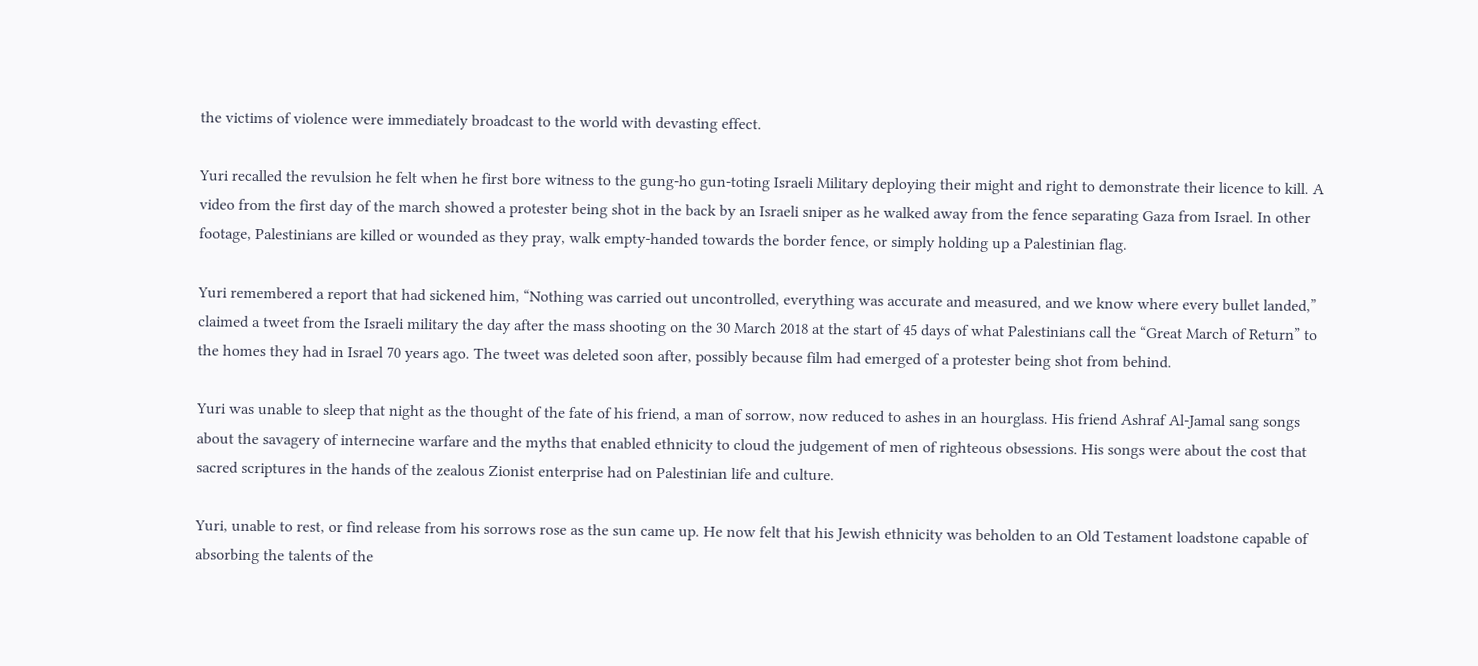the victims of violence were immediately broadcast to the world with devasting effect.

Yuri recalled the revulsion he felt when he first bore witness to the gung-ho gun-toting Israeli Military deploying their might and right to demonstrate their licence to kill. A video from the first day of the march showed a protester being shot in the back by an Israeli sniper as he walked away from the fence separating Gaza from Israel. In other footage, Palestinians are killed or wounded as they pray, walk empty-handed towards the border fence, or simply holding up a Palestinian flag.

Yuri remembered a report that had sickened him, “Nothing was carried out uncontrolled, everything was accurate and measured, and we know where every bullet landed,” claimed a tweet from the Israeli military the day after the mass shooting on the 30 March 2018 at the start of 45 days of what Palestinians call the “Great March of Return” to the homes they had in Israel 70 years ago. The tweet was deleted soon after, possibly because film had emerged of a protester being shot from behind.

Yuri was unable to sleep that night as the thought of the fate of his friend, a man of sorrow, now reduced to ashes in an hourglass. His friend Ashraf Al-Jamal sang songs about the savagery of internecine warfare and the myths that enabled ethnicity to cloud the judgement of men of righteous obsessions. His songs were about the cost that sacred scriptures in the hands of the zealous Zionist enterprise had on Palestinian life and culture.

Yuri, unable to rest, or find release from his sorrows rose as the sun came up. He now felt that his Jewish ethnicity was beholden to an Old Testament loadstone capable of absorbing the talents of the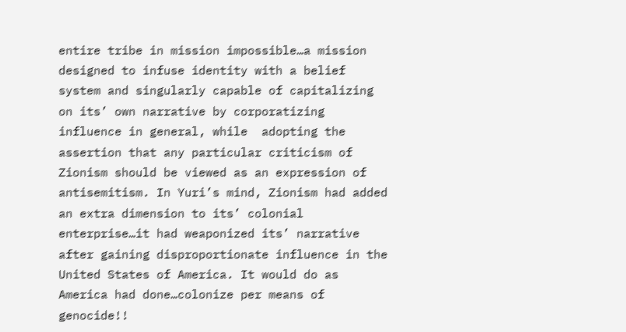entire tribe in mission impossible…a mission designed to infuse identity with a belief system and singularly capable of capitalizing on its’ own narrative by corporatizing influence in general, while  adopting the assertion that any particular criticism of Zionism should be viewed as an expression of antisemitism. In Yuri’s mind, Zionism had added an extra dimension to its’ colonial enterprise…it had weaponized its’ narrative after gaining disproportionate influence in the United States of America. It would do as America had done…colonize per means of genocide!!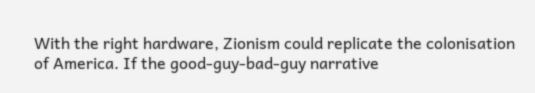With the right hardware, Zionism could replicate the colonisation of America. If the good-guy-bad-guy narrative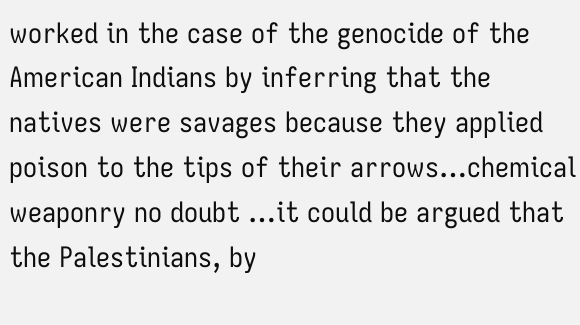worked in the case of the genocide of the American Indians by inferring that the natives were savages because they applied poison to the tips of their arrows…chemical weaponry no doubt …it could be argued that the Palestinians, by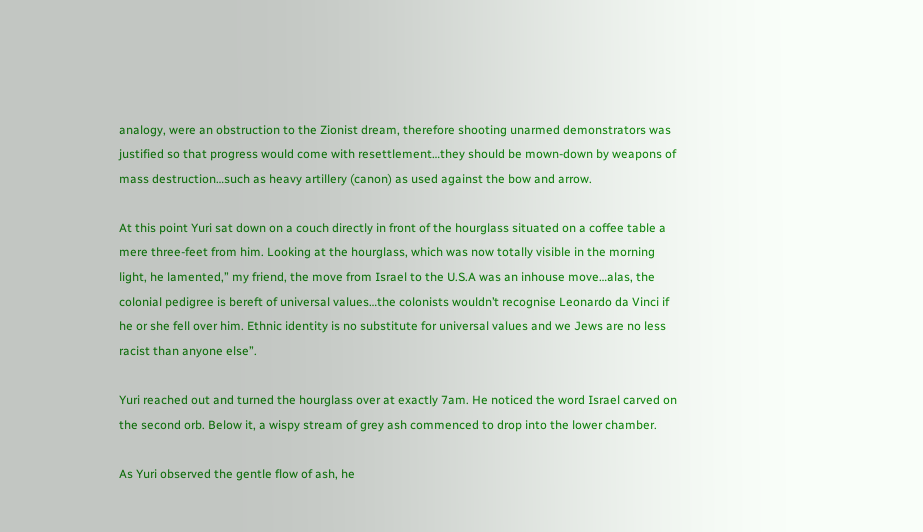analogy, were an obstruction to the Zionist dream, therefore shooting unarmed demonstrators was justified so that progress would come with resettlement…they should be mown-down by weapons of mass destruction…such as heavy artillery (canon) as used against the bow and arrow.

At this point Yuri sat down on a couch directly in front of the hourglass situated on a coffee table a mere three-feet from him. Looking at the hourglass, which was now totally visible in the morning light, he lamented,” my friend, the move from Israel to the U.S.A was an inhouse move…alas, the colonial pedigree is bereft of universal values…the colonists wouldn’t recognise Leonardo da Vinci if he or she fell over him. Ethnic identity is no substitute for universal values and we Jews are no less racist than anyone else”.

Yuri reached out and turned the hourglass over at exactly 7am. He noticed the word Israel carved on the second orb. Below it, a wispy stream of grey ash commenced to drop into the lower chamber.

As Yuri observed the gentle flow of ash, he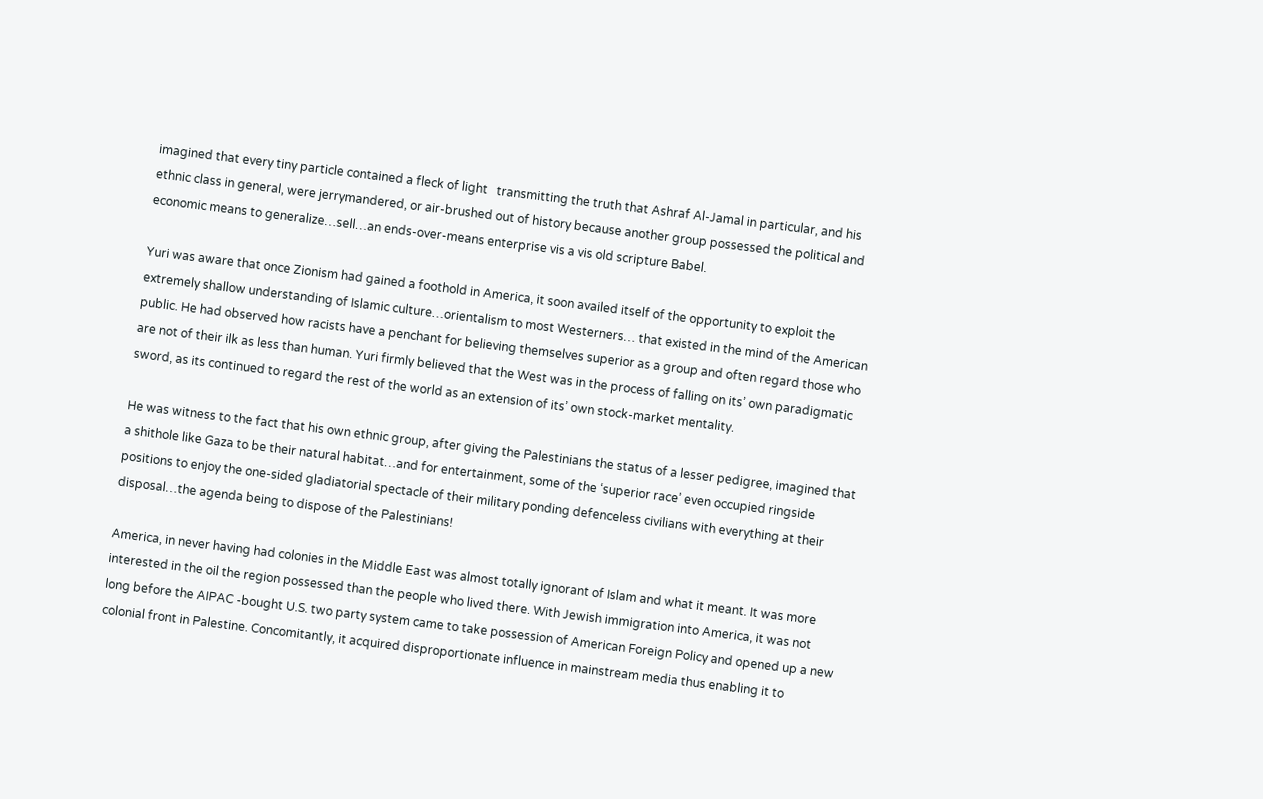imagined that every tiny particle contained a fleck of light   transmitting the truth that Ashraf Al-Jamal in particular, and his ethnic class in general, were jerrymandered, or air-brushed out of history because another group possessed the political and economic means to generalize…sell…an ends-over-means enterprise vis a vis old scripture Babel.

Yuri was aware that once Zionism had gained a foothold in America, it soon availed itself of the opportunity to exploit the extremely shallow understanding of Islamic culture…orientalism to most Westerners… that existed in the mind of the American public. He had observed how racists have a penchant for believing themselves superior as a group and often regard those who are not of their ilk as less than human. Yuri firmly believed that the West was in the process of falling on its’ own paradigmatic sword, as its continued to regard the rest of the world as an extension of its’ own stock-market mentality.

He was witness to the fact that his own ethnic group, after giving the Palestinians the status of a lesser pedigree, imagined that a shithole like Gaza to be their natural habitat…and for entertainment, some of the ‘superior race’ even occupied ringside positions to enjoy the one-sided gladiatorial spectacle of their military ponding defenceless civilians with everything at their disposal…the agenda being to dispose of the Palestinians!

America, in never having had colonies in the Middle East was almost totally ignorant of Islam and what it meant. It was more interested in the oil the region possessed than the people who lived there. With Jewish immigration into America, it was not long before the AIPAC -bought U.S. two party system came to take possession of American Foreign Policy and opened up a new colonial front in Palestine. Concomitantly, it acquired disproportionate influence in mainstream media thus enabling it to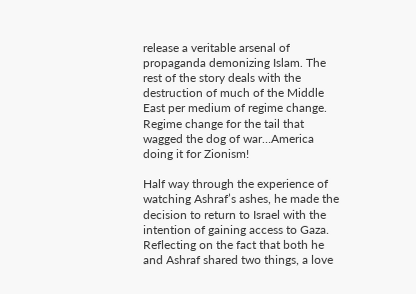release a veritable arsenal of propaganda demonizing Islam. The rest of the story deals with the destruction of much of the Middle East per medium of regime change. Regime change for the tail that wagged the dog of war…America doing it for Zionism!

Half way through the experience of watching Ashraf’s ashes, he made the decision to return to Israel with the intention of gaining access to Gaza. Reflecting on the fact that both he and Ashraf shared two things, a love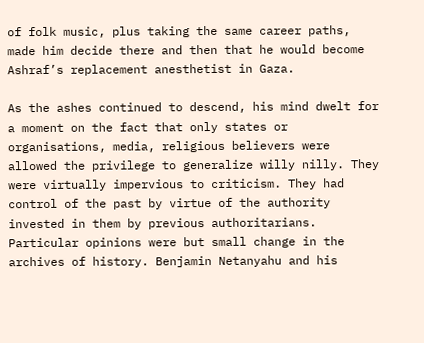of folk music, plus taking the same career paths, made him decide there and then that he would become Ashraf’s replacement anesthetist in Gaza.

As the ashes continued to descend, his mind dwelt for a moment on the fact that only states or organisations, media, religious believers were allowed the privilege to generalize willy nilly. They were virtually impervious to criticism. They had control of the past by virtue of the authority invested in them by previous authoritarians. Particular opinions were but small change in the archives of history. Benjamin Netanyahu and his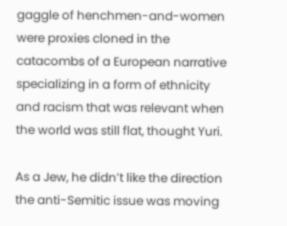gaggle of henchmen-and-women were proxies cloned in the catacombs of a European narrative specializing in a form of ethnicity and racism that was relevant when the world was still flat, thought Yuri.

As a Jew, he didn’t like the direction the anti-Semitic issue was moving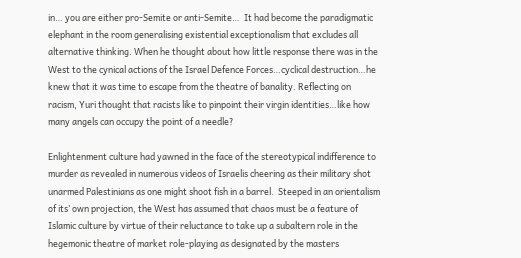in… you are either pro-Semite or anti-Semite…  It had become the paradigmatic elephant in the room generalising existential exceptionalism that excludes all alternative thinking. When he thought about how little response there was in the West to the cynical actions of the Israel Defence Forces…cyclical destruction…he knew that it was time to escape from the theatre of banality. Reflecting on racism, Yuri thought that racists like to pinpoint their virgin identities…like how many angels can occupy the point of a needle?

Enlightenment culture had yawned in the face of the stereotypical indifference to murder as revealed in numerous videos of Israelis cheering as their military shot unarmed Palestinians as one might shoot fish in a barrel.  Steeped in an orientalism of its’ own projection, the West has assumed that chaos must be a feature of Islamic culture by virtue of their reluctance to take up a subaltern role in the hegemonic theatre of market role-playing as designated by the masters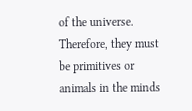of the universe. Therefore, they must be primitives or animals in the minds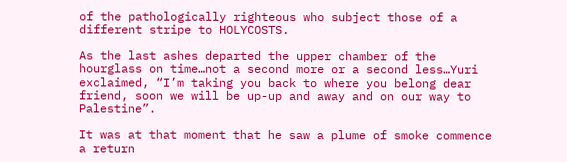of the pathologically righteous who subject those of a different stripe to HOLYCOSTS.

As the last ashes departed the upper chamber of the hourglass on time…not a second more or a second less…Yuri exclaimed, “I’m taking you back to where you belong dear friend, soon we will be up-up and away and on our way to Palestine”.

It was at that moment that he saw a plume of smoke commence a return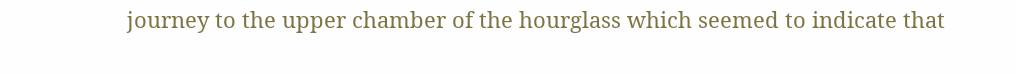journey to the upper chamber of the hourglass which seemed to indicate that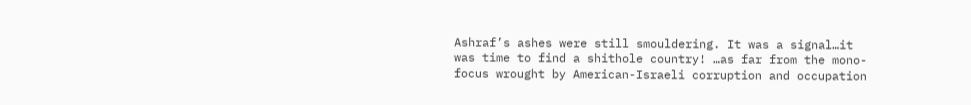Ashraf’s ashes were still smouldering. It was a signal…it was time to find a shithole country! …as far from the mono-focus wrought by American-Israeli corruption and occupation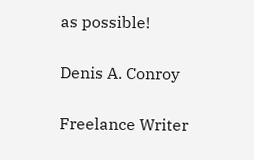as possible!

Denis A. Conroy

Freelance Writer